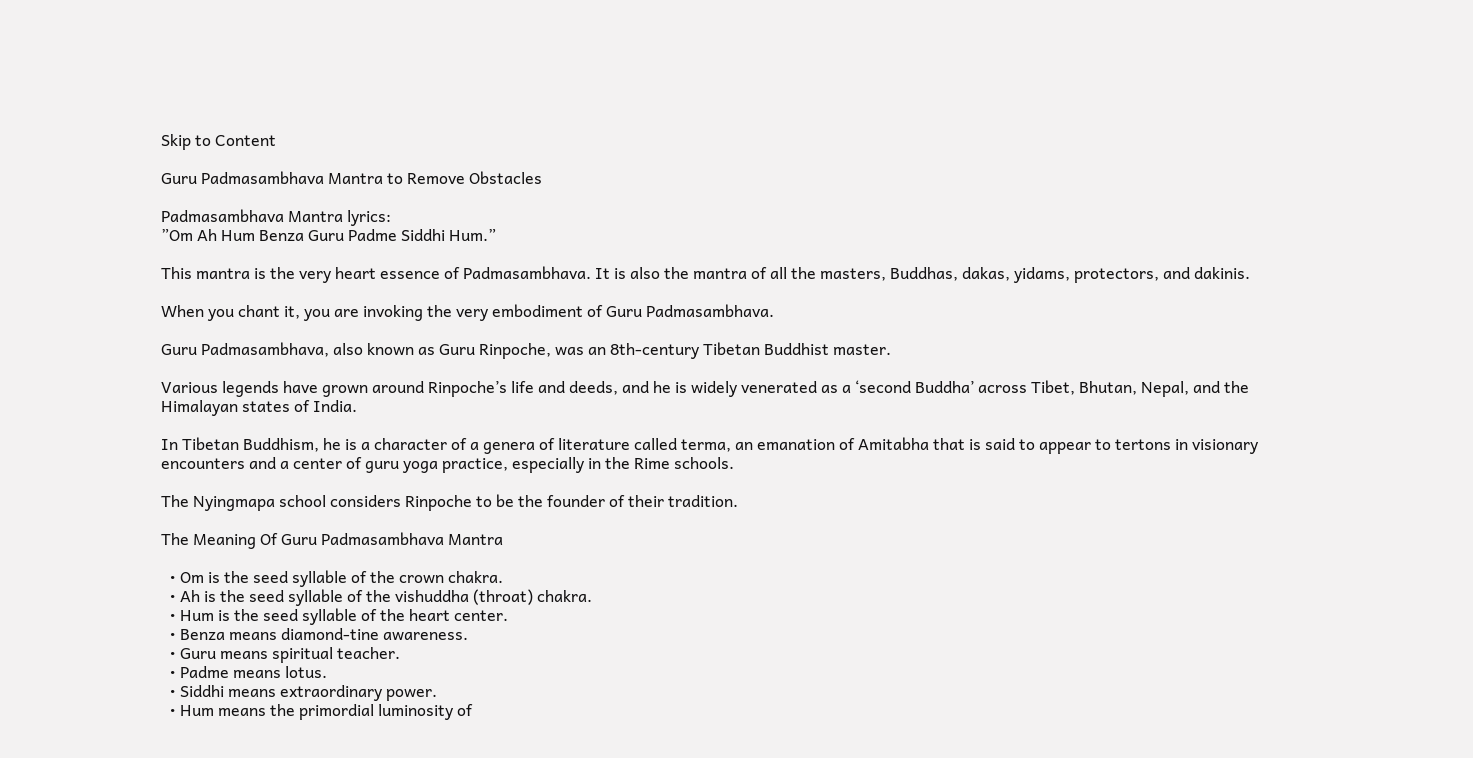Skip to Content

Guru Padmasambhava Mantra to Remove Obstacles

Padmasambhava Mantra lyrics:
”Om Ah Hum Benza Guru Padme Siddhi Hum.”

This mantra is the very heart essence of Padmasambhava. It is also the mantra of all the masters, Buddhas, dakas, yidams, protectors, and dakinis.

When you chant it, you are invoking the very embodiment of Guru Padmasambhava.

Guru Padmasambhava, also known as Guru Rinpoche, was an 8th-century Tibetan Buddhist master.

Various legends have grown around Rinpoche’s life and deeds, and he is widely venerated as a ‘second Buddha’ across Tibet, Bhutan, Nepal, and the Himalayan states of India.

In Tibetan Buddhism, he is a character of a genera of literature called terma, an emanation of Amitabha that is said to appear to tertons in visionary encounters and a center of guru yoga practice, especially in the Rime schools.

The Nyingmapa school considers Rinpoche to be the founder of their tradition.

The Meaning Of Guru Padmasambhava Mantra

  • Om is the seed syllable of the crown chakra.
  • Ah is the seed syllable of the vishuddha (throat) chakra.
  • Hum is the seed syllable of the heart center.
  • Benza means diamond-tine awareness.
  • Guru means spiritual teacher.
  • Padme means lotus.
  • Siddhi means extraordinary power.
  • Hum means the primordial luminosity of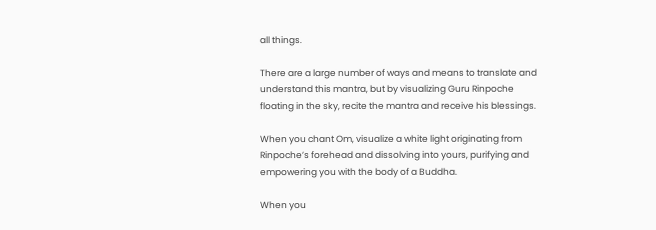all things.

There are a large number of ways and means to translate and understand this mantra, but by visualizing Guru Rinpoche floating in the sky, recite the mantra and receive his blessings.

When you chant Om, visualize a white light originating from Rinpoche’s forehead and dissolving into yours, purifying and empowering you with the body of a Buddha.

When you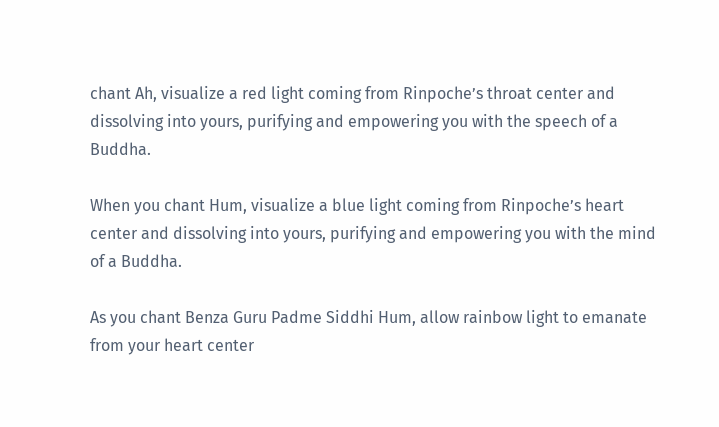chant Ah, visualize a red light coming from Rinpoche’s throat center and dissolving into yours, purifying and empowering you with the speech of a Buddha.

When you chant Hum, visualize a blue light coming from Rinpoche’s heart center and dissolving into yours, purifying and empowering you with the mind of a Buddha.

As you chant Benza Guru Padme Siddhi Hum, allow rainbow light to emanate from your heart center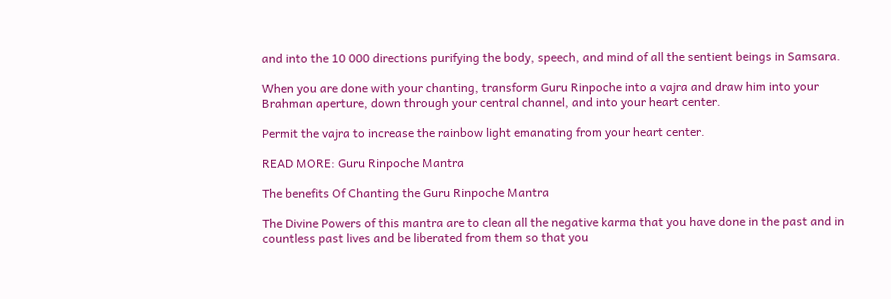and into the 10 000 directions purifying the body, speech, and mind of all the sentient beings in Samsara.

When you are done with your chanting, transform Guru Rinpoche into a vajra and draw him into your Brahman aperture, down through your central channel, and into your heart center.

Permit the vajra to increase the rainbow light emanating from your heart center.

READ MORE: Guru Rinpoche Mantra

The benefits Of Chanting the Guru Rinpoche Mantra

The Divine Powers of this mantra are to clean all the negative karma that you have done in the past and in countless past lives and be liberated from them so that you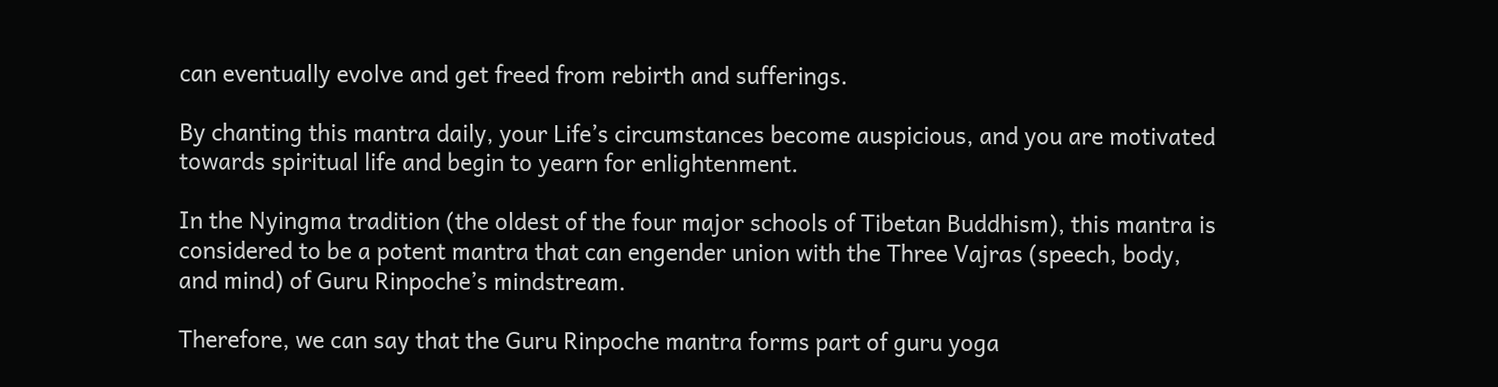can eventually evolve and get freed from rebirth and sufferings.

By chanting this mantra daily, your Life’s circumstances become auspicious, and you are motivated towards spiritual life and begin to yearn for enlightenment.

In the Nyingma tradition (the oldest of the four major schools of Tibetan Buddhism), this mantra is considered to be a potent mantra that can engender union with the Three Vajras (speech, body, and mind) of Guru Rinpoche’s mindstream.

Therefore, we can say that the Guru Rinpoche mantra forms part of guru yoga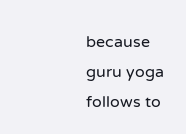because guru yoga follows to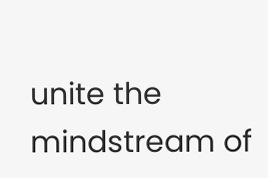unite the mindstream of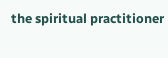the spiritual practitioner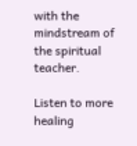with the mindstream of the spiritual teacher.

Listen to more healing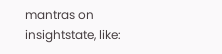mantras on insightstate, like: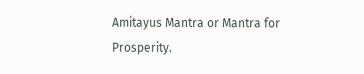Amitayus Mantra or Mantra for Prosperity.